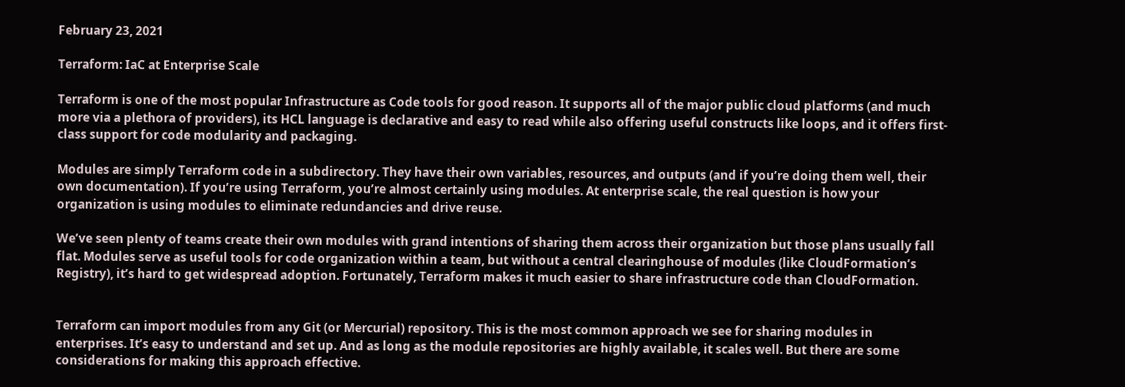February 23, 2021

Terraform: IaC at Enterprise Scale

Terraform is one of the most popular Infrastructure as Code tools for good reason. It supports all of the major public cloud platforms (and much more via a plethora of providers), its HCL language is declarative and easy to read while also offering useful constructs like loops, and it offers first-class support for code modularity and packaging.

Modules are simply Terraform code in a subdirectory. They have their own variables, resources, and outputs (and if you’re doing them well, their own documentation). If you’re using Terraform, you’re almost certainly using modules. At enterprise scale, the real question is how your organization is using modules to eliminate redundancies and drive reuse.

We’ve seen plenty of teams create their own modules with grand intentions of sharing them across their organization but those plans usually fall flat. Modules serve as useful tools for code organization within a team, but without a central clearinghouse of modules (like CloudFormation’s Registry), it’s hard to get widespread adoption. Fortunately, Terraform makes it much easier to share infrastructure code than CloudFormation.


Terraform can import modules from any Git (or Mercurial) repository. This is the most common approach we see for sharing modules in enterprises. It’s easy to understand and set up. And as long as the module repositories are highly available, it scales well. But there are some considerations for making this approach effective.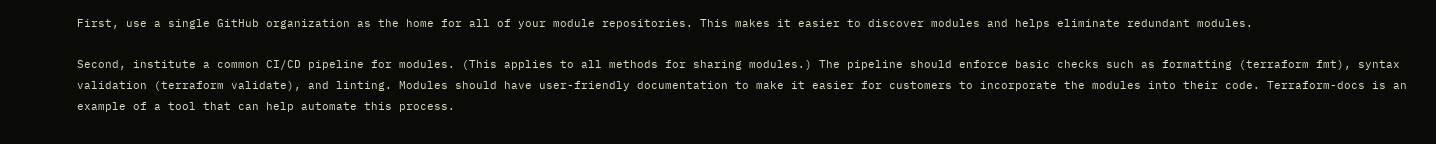First, use a single GitHub organization as the home for all of your module repositories. This makes it easier to discover modules and helps eliminate redundant modules.

Second, institute a common CI/CD pipeline for modules. (This applies to all methods for sharing modules.) The pipeline should enforce basic checks such as formatting (terraform fmt), syntax validation (terraform validate), and linting. Modules should have user-friendly documentation to make it easier for customers to incorporate the modules into their code. Terraform-docs is an example of a tool that can help automate this process.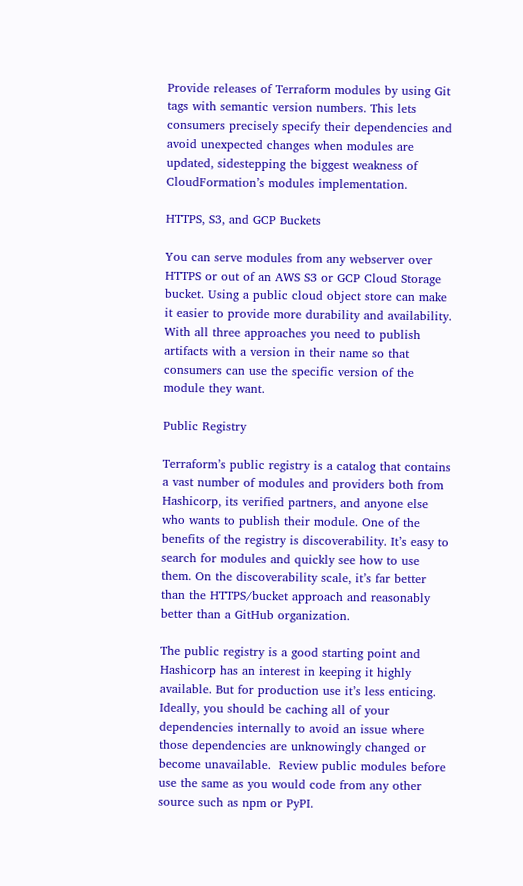Provide releases of Terraform modules by using Git tags with semantic version numbers. This lets consumers precisely specify their dependencies and avoid unexpected changes when modules are updated, sidestepping the biggest weakness of CloudFormation’s modules implementation.

HTTPS, S3, and GCP Buckets

You can serve modules from any webserver over HTTPS or out of an AWS S3 or GCP Cloud Storage bucket. Using a public cloud object store can make it easier to provide more durability and availability. With all three approaches you need to publish artifacts with a version in their name so that consumers can use the specific version of the module they want.

Public Registry

Terraform’s public registry is a catalog that contains a vast number of modules and providers both from Hashicorp, its verified partners, and anyone else who wants to publish their module. One of the benefits of the registry is discoverability. It’s easy to search for modules and quickly see how to use them. On the discoverability scale, it’s far better than the HTTPS/bucket approach and reasonably better than a GitHub organization.

The public registry is a good starting point and Hashicorp has an interest in keeping it highly available. But for production use it’s less enticing. Ideally, you should be caching all of your dependencies internally to avoid an issue where those dependencies are unknowingly changed or become unavailable.  Review public modules before use the same as you would code from any other source such as npm or PyPI.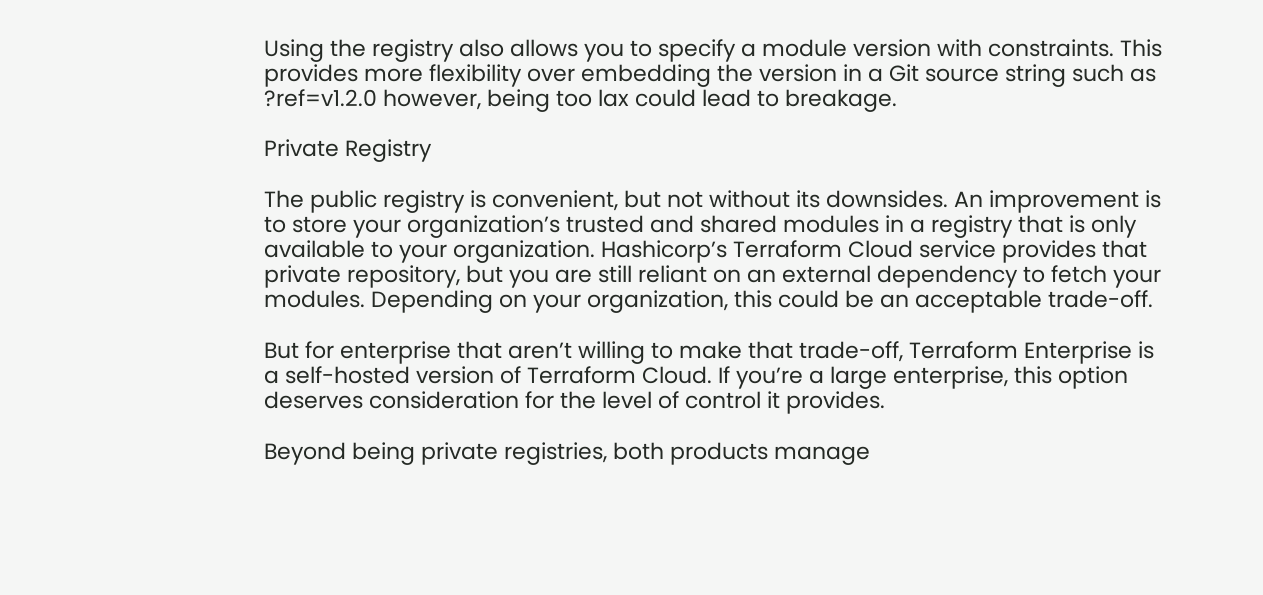Using the registry also allows you to specify a module version with constraints. This provides more flexibility over embedding the version in a Git source string such as ?ref=v1.2.0 however, being too lax could lead to breakage.

Private Registry

The public registry is convenient, but not without its downsides. An improvement is to store your organization’s trusted and shared modules in a registry that is only available to your organization. Hashicorp’s Terraform Cloud service provides that private repository, but you are still reliant on an external dependency to fetch your modules. Depending on your organization, this could be an acceptable trade-off.

But for enterprise that aren’t willing to make that trade-off, Terraform Enterprise is a self-hosted version of Terraform Cloud. If you’re a large enterprise, this option deserves consideration for the level of control it provides.

Beyond being private registries, both products manage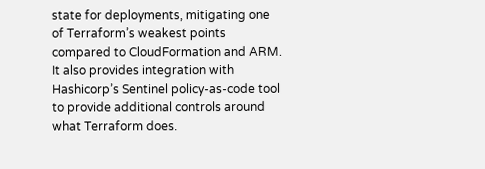state for deployments, mitigating one of Terraform’s weakest points compared to CloudFormation and ARM. It also provides integration with Hashicorp’s Sentinel policy-as-code tool to provide additional controls around what Terraform does.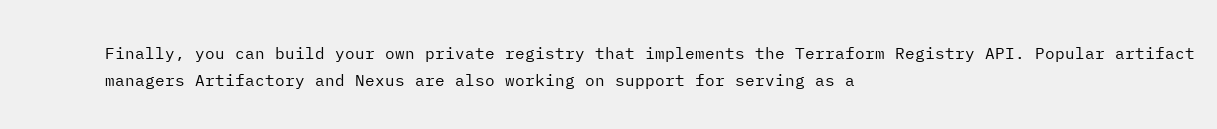Finally, you can build your own private registry that implements the Terraform Registry API. Popular artifact managers Artifactory and Nexus are also working on support for serving as a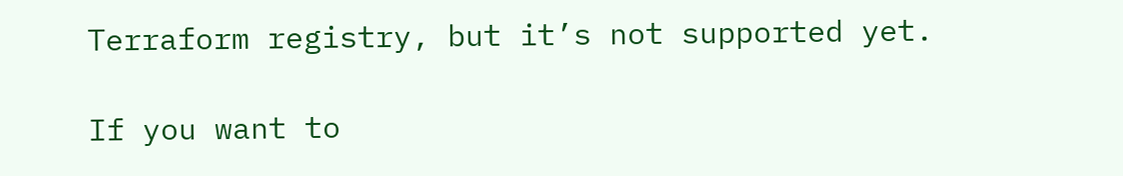Terraform registry, but it’s not supported yet.

If you want to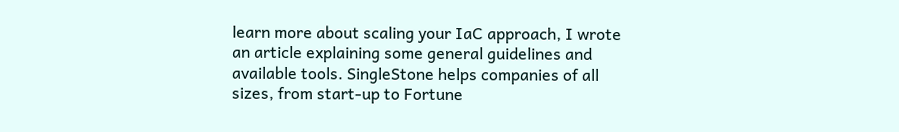learn more about scaling your IaC approach, I wrote an article explaining some general guidelines and available tools. SingleStone helps companies of all sizes, from start-up to Fortune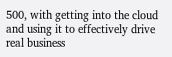500, with getting into the cloud and using it to effectively drive real business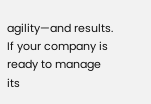agility—and results. If your company is ready to manage its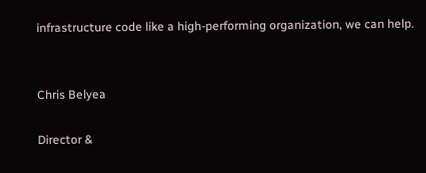infrastructure code like a high-performing organization, we can help.


Chris Belyea

Director &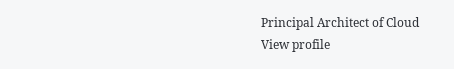Principal Architect of Cloud
View profile